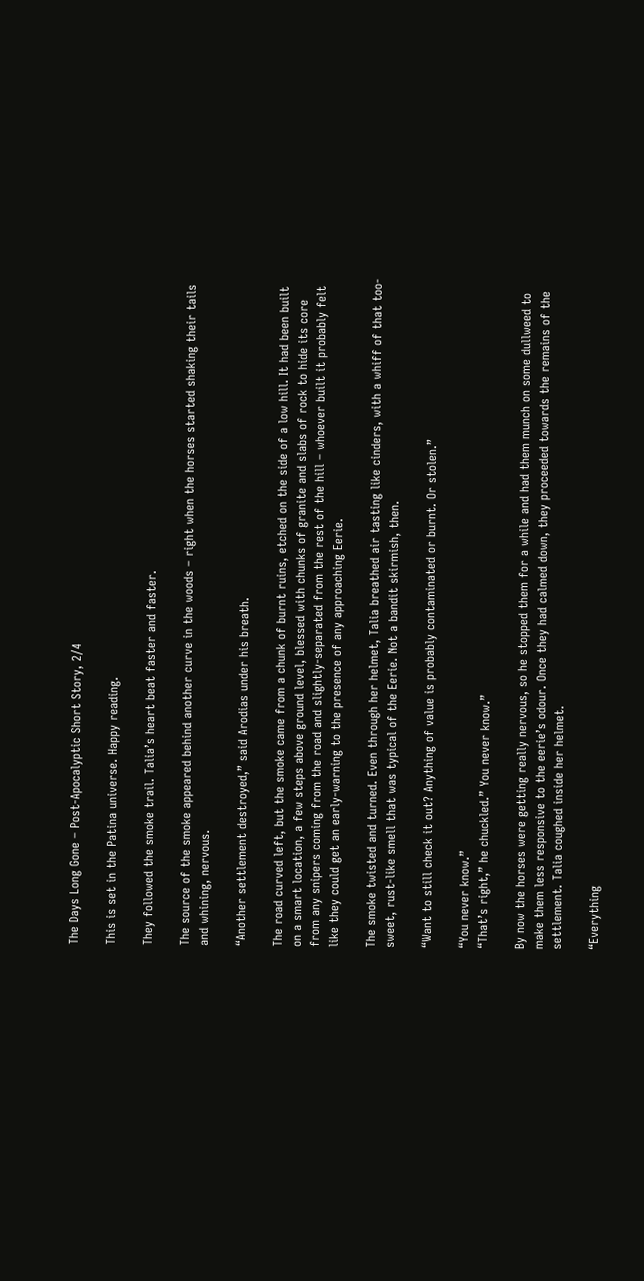The Days Long Gone – Post-Apocalyptic Short Story, 2/4

This is set in the Patina universe. Happy reading.

They followed the smoke trail. Talia’s heart beat faster and faster.

The source of the smoke appeared behind another curve in the woods – right when the horses started shaking their tails and whining, nervous.

“Another settlement destroyed,” said Arodias under his breath.

The road curved left, but the smoke came from a chunk of burnt ruins, etched on the side of a low hill. It had been built on a smart location, a few steps above ground level, blessed with chunks of granite and slabs of rock to hide its core from any snipers coming from the road and slightly-separated from the rest of the hill – whoever built it probably felt like they could get an early-warning to the presence of any approaching Eerie.

The smoke twisted and turned. Even through her helmet, Talia breathed air tasting like cinders, with a whiff of that too-sweet, rust-like smell that was typical of the Eerie. Not a bandit skirmish, then.

“Want to still check it out? Anything of value is probably contaminated or burnt. Or stolen.”

“You never know.”
“That’s right,” he chuckled.” You never know.”

By now the horses were getting really nervous, so he stopped them for a while and had them munch on some dullweed to make them less responsive to the eerie’s odour. Once they had calmed down, they proceeded towards the remains of the settlement. Talia coughed inside her helmet.

“Everything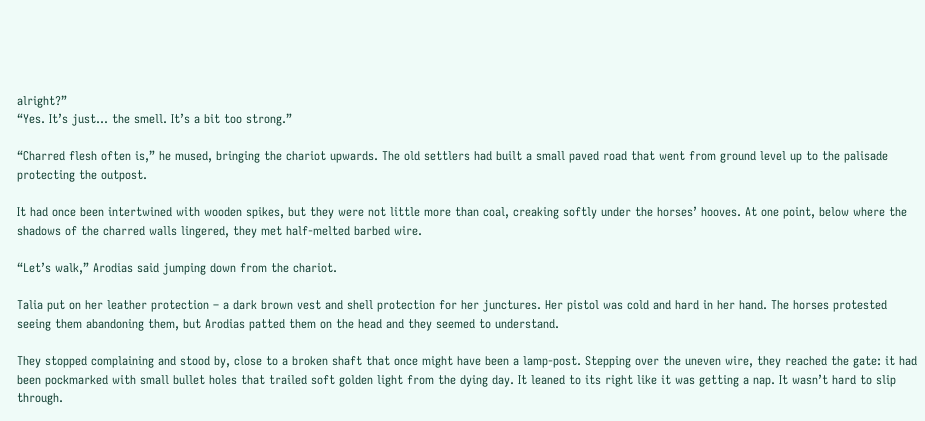alright?”
“Yes. It’s just… the smell. It’s a bit too strong.”

“Charred flesh often is,” he mused, bringing the chariot upwards. The old settlers had built a small paved road that went from ground level up to the palisade protecting the outpost.

It had once been intertwined with wooden spikes, but they were not little more than coal, creaking softly under the horses’ hooves. At one point, below where the shadows of the charred walls lingered, they met half-melted barbed wire.

“Let’s walk,” Arodias said jumping down from the chariot.

Talia put on her leather protection – a dark brown vest and shell protection for her junctures. Her pistol was cold and hard in her hand. The horses protested seeing them abandoning them, but Arodias patted them on the head and they seemed to understand.

They stopped complaining and stood by, close to a broken shaft that once might have been a lamp-post. Stepping over the uneven wire, they reached the gate: it had been pockmarked with small bullet holes that trailed soft golden light from the dying day. It leaned to its right like it was getting a nap. It wasn’t hard to slip through.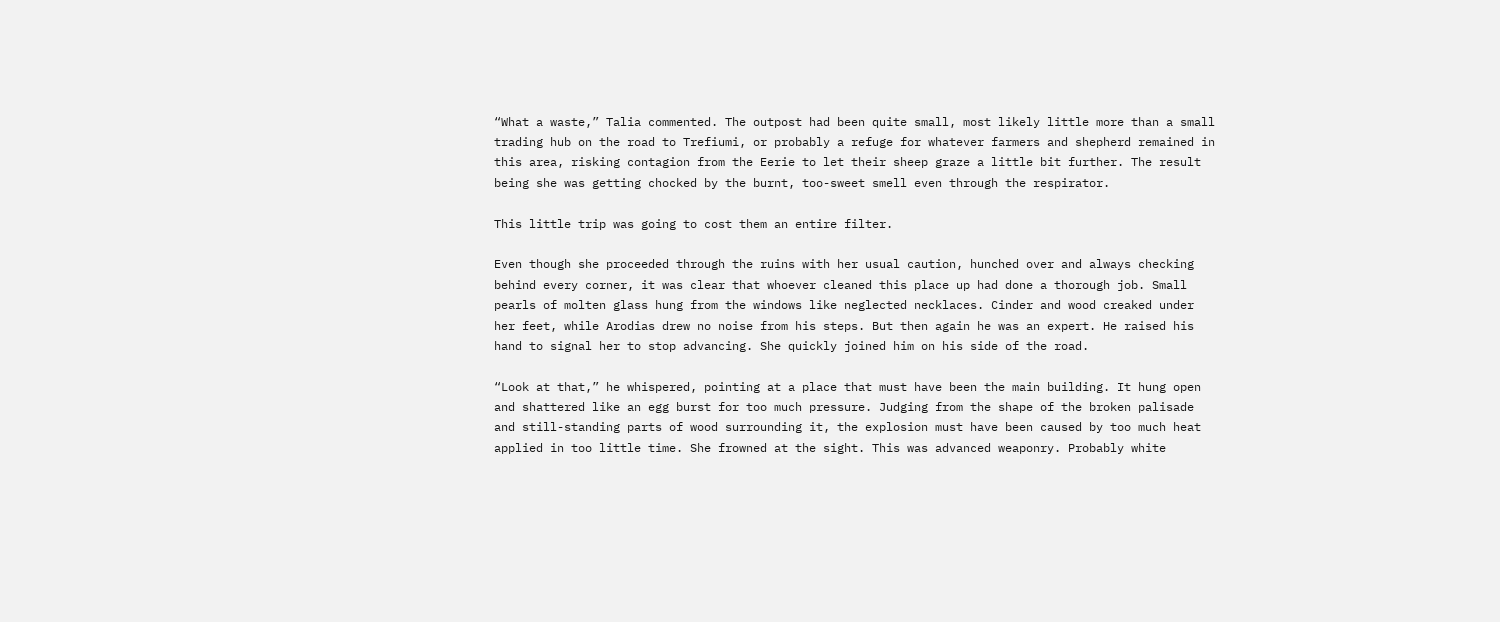“What a waste,” Talia commented. The outpost had been quite small, most likely little more than a small trading hub on the road to Trefiumi, or probably a refuge for whatever farmers and shepherd remained in this area, risking contagion from the Eerie to let their sheep graze a little bit further. The result being she was getting chocked by the burnt, too-sweet smell even through the respirator.

This little trip was going to cost them an entire filter.

Even though she proceeded through the ruins with her usual caution, hunched over and always checking behind every corner, it was clear that whoever cleaned this place up had done a thorough job. Small pearls of molten glass hung from the windows like neglected necklaces. Cinder and wood creaked under her feet, while Arodias drew no noise from his steps. But then again he was an expert. He raised his hand to signal her to stop advancing. She quickly joined him on his side of the road.

“Look at that,” he whispered, pointing at a place that must have been the main building. It hung open and shattered like an egg burst for too much pressure. Judging from the shape of the broken palisade and still-standing parts of wood surrounding it, the explosion must have been caused by too much heat applied in too little time. She frowned at the sight. This was advanced weaponry. Probably white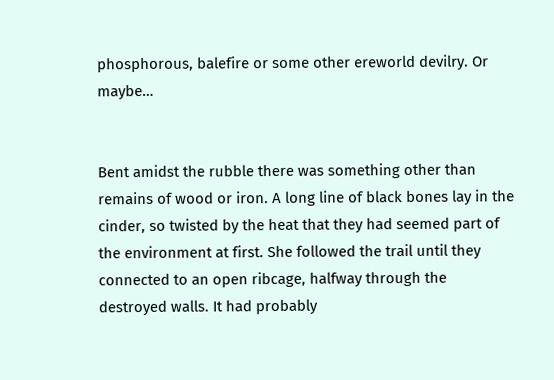phosphorous, balefire or some other ereworld devilry. Or maybe…


Bent amidst the rubble there was something other than remains of wood or iron. A long line of black bones lay in the cinder, so twisted by the heat that they had seemed part of the environment at first. She followed the trail until they connected to an open ribcage, halfway through the destroyed walls. It had probably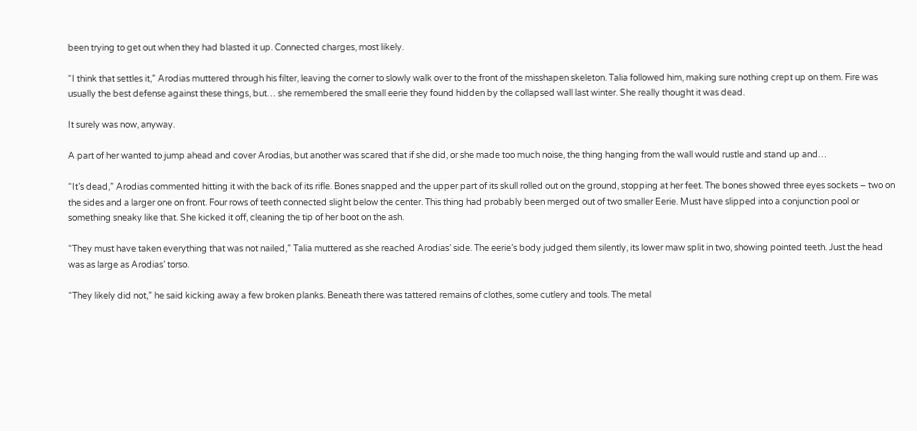been trying to get out when they had blasted it up. Connected charges, most likely.

“I think that settles it,” Arodias muttered through his filter, leaving the corner to slowly walk over to the front of the misshapen skeleton. Talia followed him, making sure nothing crept up on them. Fire was usually the best defense against these things, but… she remembered the small eerie they found hidden by the collapsed wall last winter. She really thought it was dead.

It surely was now, anyway.

A part of her wanted to jump ahead and cover Arodias, but another was scared that if she did, or she made too much noise, the thing hanging from the wall would rustle and stand up and…

“It’s dead,” Arodias commented hitting it with the back of its rifle. Bones snapped and the upper part of its skull rolled out on the ground, stopping at her feet. The bones showed three eyes sockets – two on the sides and a larger one on front. Four rows of teeth connected slight below the center. This thing had probably been merged out of two smaller Eerie. Must have slipped into a conjunction pool or something sneaky like that. She kicked it off, cleaning the tip of her boot on the ash.

“They must have taken everything that was not nailed,” Talia muttered as she reached Arodias’ side. The eerie’s body judged them silently, its lower maw split in two, showing pointed teeth. Just the head was as large as Arodias’ torso.

“They likely did not,” he said kicking away a few broken planks. Beneath there was tattered remains of clothes, some cutlery and tools. The metal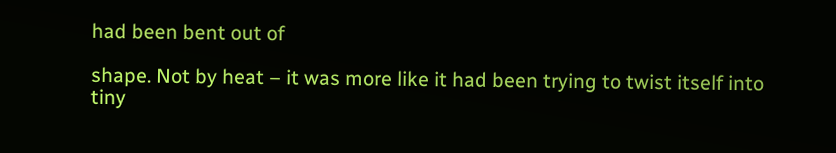had been bent out of

shape. Not by heat – it was more like it had been trying to twist itself into tiny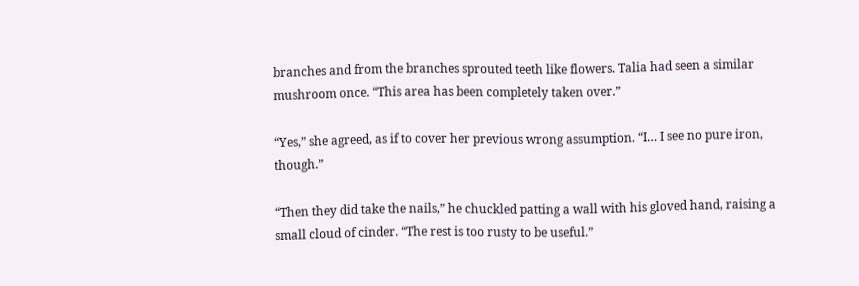branches and from the branches sprouted teeth like flowers. Talia had seen a similar mushroom once. “This area has been completely taken over.”

“Yes,” she agreed, as if to cover her previous wrong assumption. “I… I see no pure iron, though.”

“Then they did take the nails,” he chuckled patting a wall with his gloved hand, raising a small cloud of cinder. “The rest is too rusty to be useful.”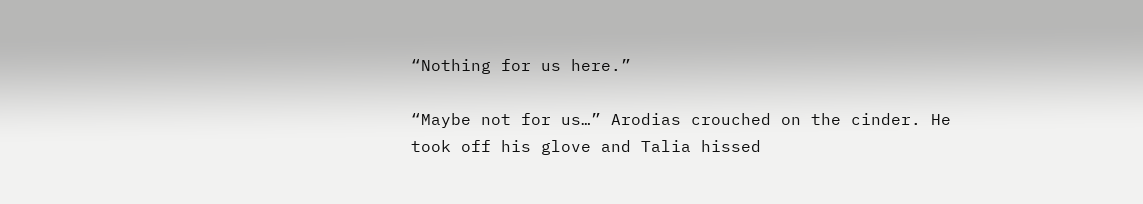“Nothing for us here.”

“Maybe not for us…” Arodias crouched on the cinder. He took off his glove and Talia hissed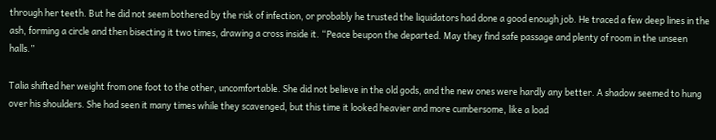through her teeth. But he did not seem bothered by the risk of infection, or probably he trusted the liquidators had done a good enough job. He traced a few deep lines in the ash, forming a circle and then bisecting it two times, drawing a cross inside it. “Peace beupon the departed. May they find safe passage and plenty of room in the unseen halls.”

Talia shifted her weight from one foot to the other, uncomfortable. She did not believe in the old gods, and the new ones were hardly any better. A shadow seemed to hung over his shoulders. She had seen it many times while they scavenged, but this time it looked heavier and more cumbersome, like a load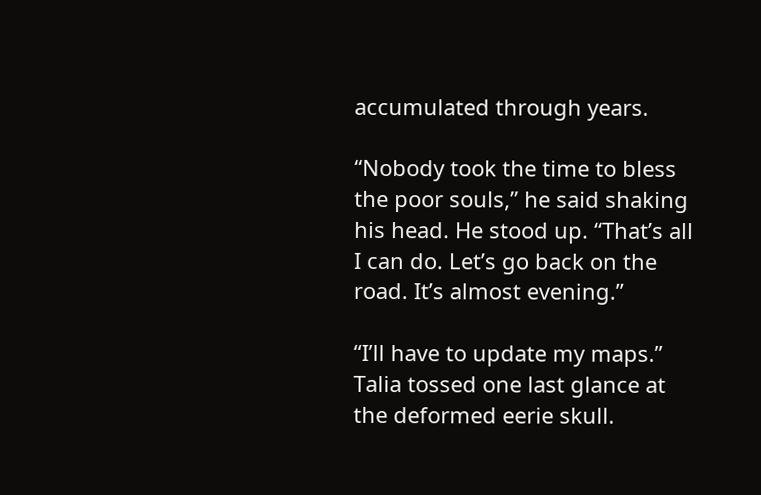accumulated through years.

“Nobody took the time to bless the poor souls,” he said shaking his head. He stood up. “That’s all I can do. Let’s go back on the road. It’s almost evening.”

“I’ll have to update my maps.” Talia tossed one last glance at the deformed eerie skull.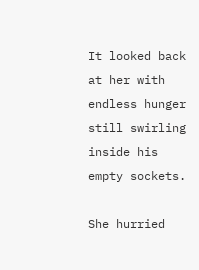It looked back at her with endless hunger still swirling inside his empty sockets.

She hurried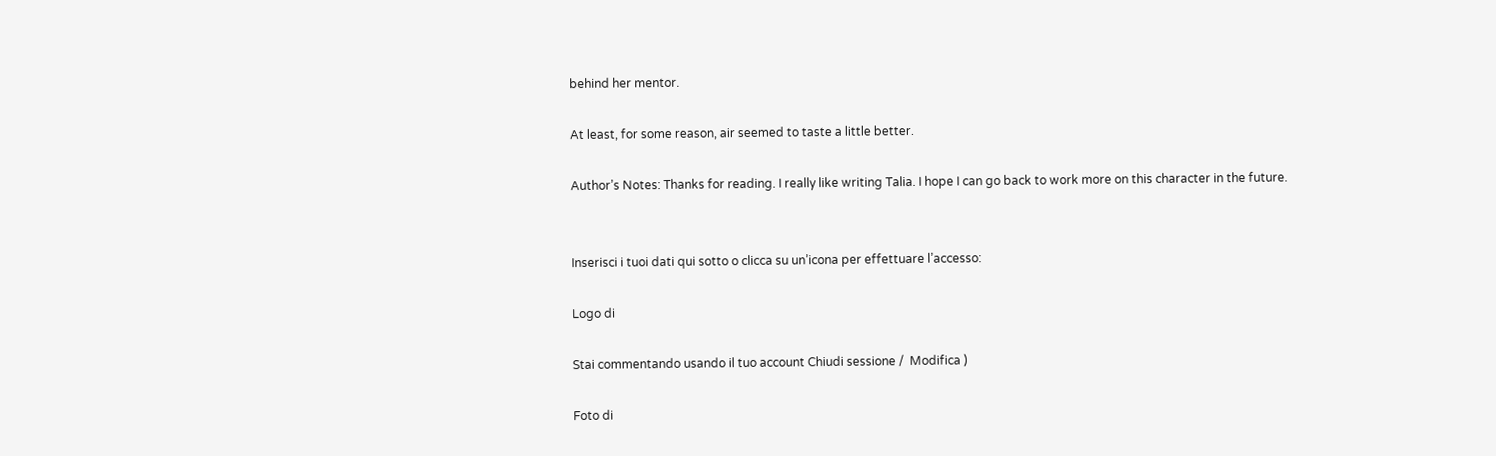behind her mentor.

At least, for some reason, air seemed to taste a little better.

Author’s Notes: Thanks for reading. I really like writing Talia. I hope I can go back to work more on this character in the future.


Inserisci i tuoi dati qui sotto o clicca su un’icona per effettuare l’accesso:

Logo di

Stai commentando usando il tuo account Chiudi sessione /  Modifica )

Foto di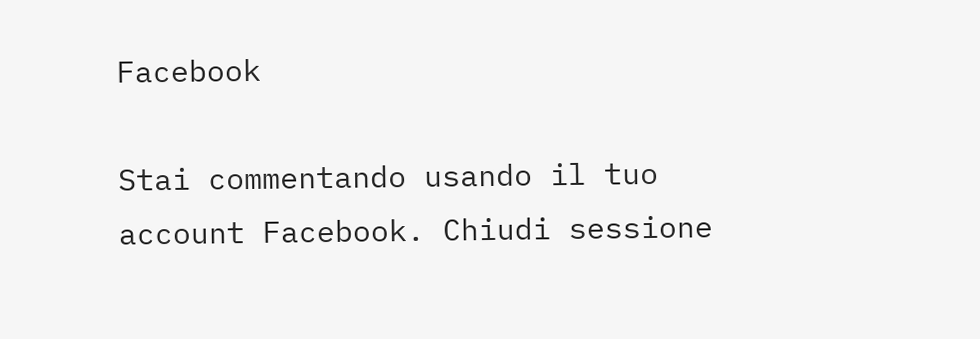Facebook

Stai commentando usando il tuo account Facebook. Chiudi sessione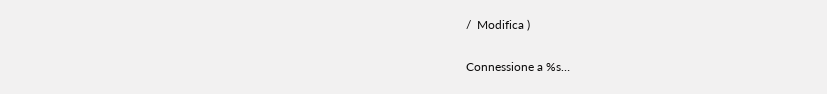/  Modifica )

Connessione a %s…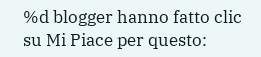%d blogger hanno fatto clic su Mi Piace per questo: